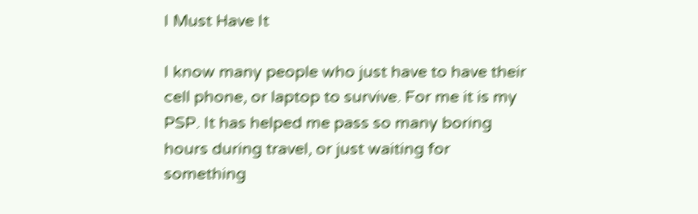I Must Have It

I know many people who just have to have their cell phone, or laptop to survive. For me it is my PSP. It has helped me pass so many boring hours during travel, or just waiting for something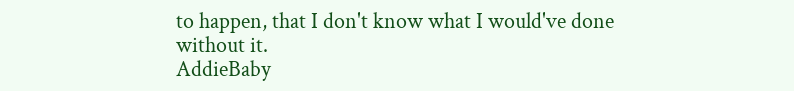to happen, that I don't know what I would've done without it.
AddieBaby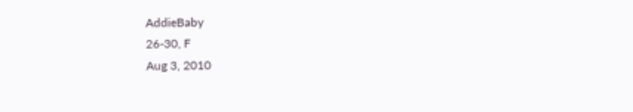AddieBaby
26-30, F
Aug 3, 2010